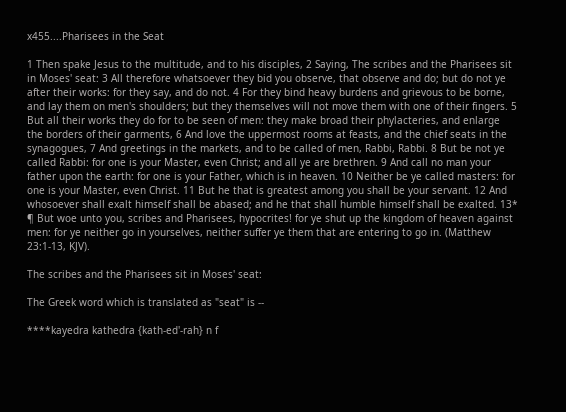x455....Pharisees in the Seat

1 Then spake Jesus to the multitude, and to his disciples, 2 Saying, The scribes and the Pharisees sit in Moses' seat: 3 All therefore whatsoever they bid you observe, that observe and do; but do not ye after their works: for they say, and do not. 4 For they bind heavy burdens and grievous to be borne, and lay them on men's shoulders; but they themselves will not move them with one of their fingers. 5 But all their works they do for to be seen of men: they make broad their phylacteries, and enlarge the borders of their garments, 6 And love the uppermost rooms at feasts, and the chief seats in the synagogues, 7 And greetings in the markets, and to be called of men, Rabbi, Rabbi. 8 But be not ye called Rabbi: for one is your Master, even Christ; and all ye are brethren. 9 And call no man your father upon the earth: for one is your Father, which is in heaven. 10 Neither be ye called masters: for one is your Master, even Christ. 11 But he that is greatest among you shall be your servant. 12 And whosoever shall exalt himself shall be abased; and he that shall humble himself shall be exalted. 13* ¶ But woe unto you, scribes and Pharisees, hypocrites! for ye shut up the kingdom of heaven against men: for ye neither go in yourselves, neither suffer ye them that are entering to go in. (Matthew 23:1-13, KJV).

The scribes and the Pharisees sit in Moses' seat:

The Greek word which is translated as "seat" is --

****kayedra kathedra {kath-ed'-rah} n f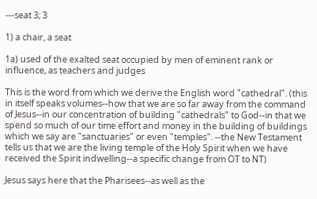---seat 3; 3

1) a chair, a seat

1a) used of the exalted seat occupied by men of eminent rank or influence, as teachers and judges

This is the word from which we derive the English word "cathedral". (this in itself speaks volumes--how that we are so far away from the command of Jesus--in our concentration of building "cathedrals" to God--in that we spend so much of our time effort and money in the building of buildings which we say are "sanctuaries" or even "temples". --the New Testament tells us that we are the living temple of the Holy Spirit when we have received the Spirit indwelling--a specific change from OT to NT)

Jesus says here that the Pharisees--as well as the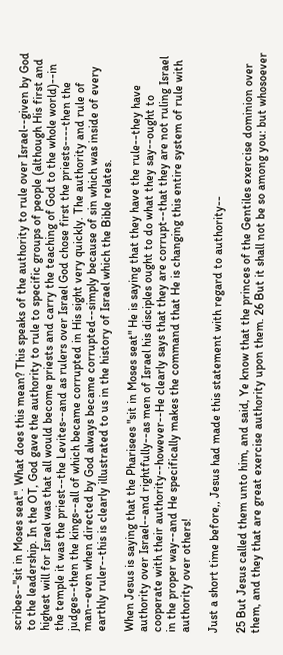scribes--"sit in Moses seat". What does this mean? This speaks of the authority to rule over Israel--given by God to the leadership. In the OT, God gave the authority to rule to specific groups of people (although His first and highest will for Israel was that all would become priests and carry the teaching of God to the whole world)--in the temple it was the priest--the Levites--and as rulers over Israel God chose first the priests----then the judges--then the kings--all of which became corrupted in His sight very quickly. The authority and rule of man--even when directed by God always became corrupted--simply because of sin which was inside of every earthly ruler--this is clearly illustrated to us in the history of Israel which the Bible relates.

When Jesus is saying that the Pharisees "sit in Moses seat" He is saying that they have the rule--they have authority over Israel--and rightfully--as men of Israel his disciples ought to do what they say--ought to cooperate with their authority--however--He clearly says that they are corrupt--that they are not ruling Israel in the proper way--and He specifically makes the command that He is changing this entire system of rule with authority over others!

Just a short time before,, Jesus had made this statement with regard to authority--

25 But Jesus called them unto him, and said, Ye know that the princes of the Gentiles exercise dominion over them, and they that are great exercise authority upon them. 26 But it shall not be so among you: but whosoever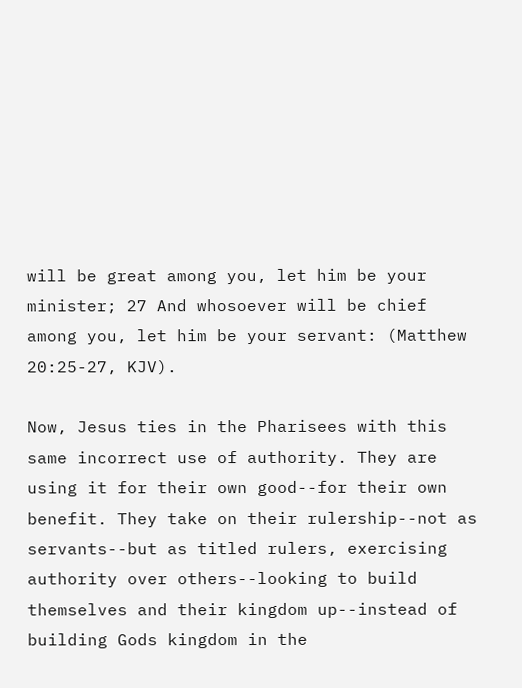will be great among you, let him be your minister; 27 And whosoever will be chief among you, let him be your servant: (Matthew 20:25-27, KJV).

Now, Jesus ties in the Pharisees with this same incorrect use of authority. They are using it for their own good--for their own benefit. They take on their rulership--not as servants--but as titled rulers, exercising authority over others--looking to build themselves and their kingdom up--instead of building Gods kingdom in the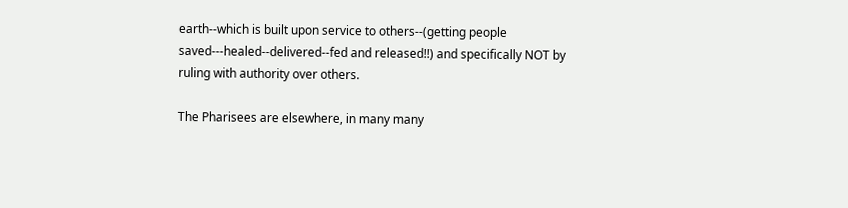earth--which is built upon service to others--(getting people saved---healed--delivered--fed and released!!) and specifically NOT by ruling with authority over others.

The Pharisees are elsewhere, in many many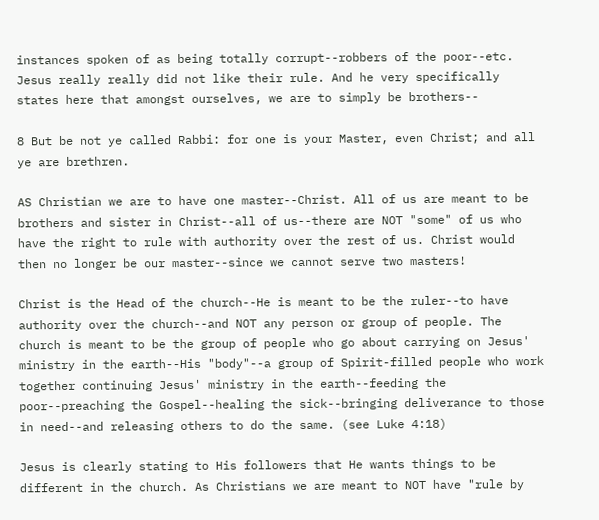instances spoken of as being totally corrupt--robbers of the poor--etc. Jesus really really did not like their rule. And he very specifically states here that amongst ourselves, we are to simply be brothers--

8 But be not ye called Rabbi: for one is your Master, even Christ; and all ye are brethren.

AS Christian we are to have one master--Christ. All of us are meant to be brothers and sister in Christ--all of us--there are NOT "some" of us who have the right to rule with authority over the rest of us. Christ would then no longer be our master--since we cannot serve two masters!

Christ is the Head of the church--He is meant to be the ruler--to have authority over the church--and NOT any person or group of people. The church is meant to be the group of people who go about carrying on Jesus' ministry in the earth--His "body"--a group of Spirit-filled people who work together continuing Jesus' ministry in the earth--feeding the poor--preaching the Gospel--healing the sick--bringing deliverance to those in need--and releasing others to do the same. (see Luke 4:18)

Jesus is clearly stating to His followers that He wants things to be different in the church. As Christians we are meant to NOT have "rule by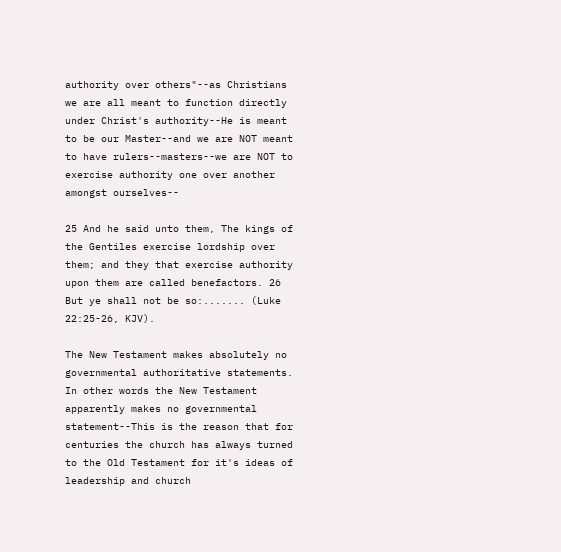authority over others"--as Christians we are all meant to function directly under Christ's authority--He is meant to be our Master--and we are NOT meant to have rulers--masters--we are NOT to exercise authority one over another amongst ourselves--

25 And he said unto them, The kings of the Gentiles exercise lordship over them; and they that exercise authority upon them are called benefactors. 26 But ye shall not be so:....... (Luke 22:25-26, KJV).

The New Testament makes absolutely no governmental authoritative statements. In other words the New Testament apparently makes no governmental statement--This is the reason that for centuries the church has always turned to the Old Testament for it's ideas of leadership and church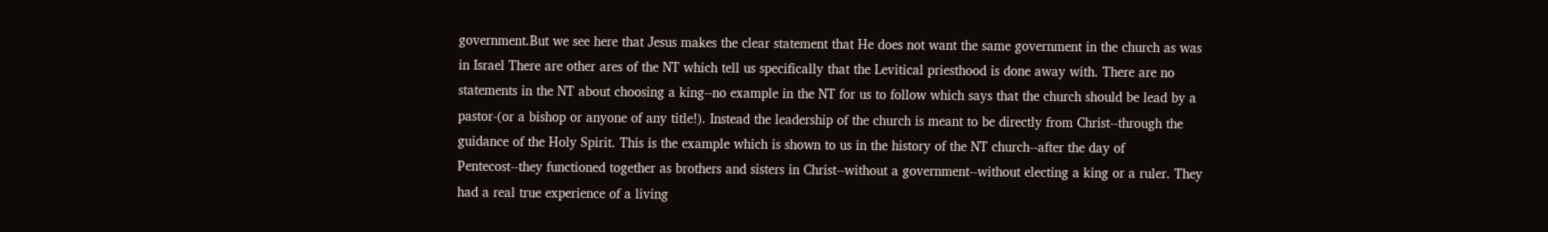government.But we see here that Jesus makes the clear statement that He does not want the same government in the church as was in Israel There are other ares of the NT which tell us specifically that the Levitical priesthood is done away with. There are no statements in the NT about choosing a king--no example in the NT for us to follow which says that the church should be lead by a pastor-(or a bishop or anyone of any title!). Instead the leadership of the church is meant to be directly from Christ--through the guidance of the Holy Spirit. This is the example which is shown to us in the history of the NT church--after the day of Pentecost--they functioned together as brothers and sisters in Christ--without a government--without electing a king or a ruler. They had a real true experience of a living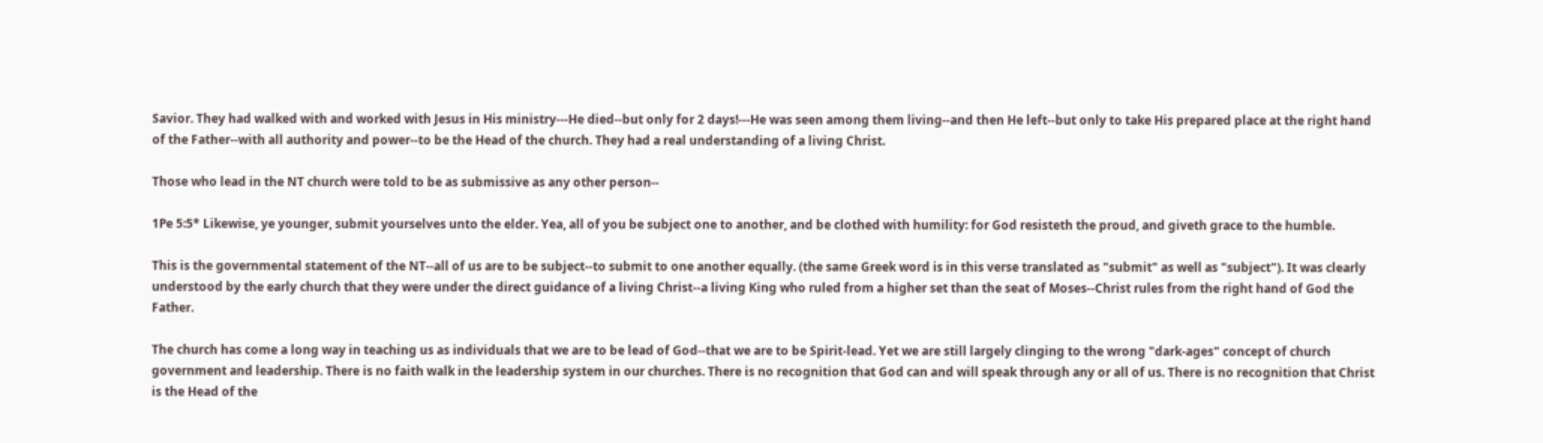Savior. They had walked with and worked with Jesus in His ministry---He died--but only for 2 days!---He was seen among them living--and then He left--but only to take His prepared place at the right hand of the Father--with all authority and power--to be the Head of the church. They had a real understanding of a living Christ.

Those who lead in the NT church were told to be as submissive as any other person--

1Pe 5:5* Likewise, ye younger, submit yourselves unto the elder. Yea, all of you be subject one to another, and be clothed with humility: for God resisteth the proud, and giveth grace to the humble.

This is the governmental statement of the NT--all of us are to be subject--to submit to one another equally. (the same Greek word is in this verse translated as "submit" as well as "subject"). It was clearly understood by the early church that they were under the direct guidance of a living Christ--a living King who ruled from a higher set than the seat of Moses--Christ rules from the right hand of God the Father.

The church has come a long way in teaching us as individuals that we are to be lead of God--that we are to be Spirit-lead. Yet we are still largely clinging to the wrong "dark-ages" concept of church government and leadership. There is no faith walk in the leadership system in our churches. There is no recognition that God can and will speak through any or all of us. There is no recognition that Christ is the Head of the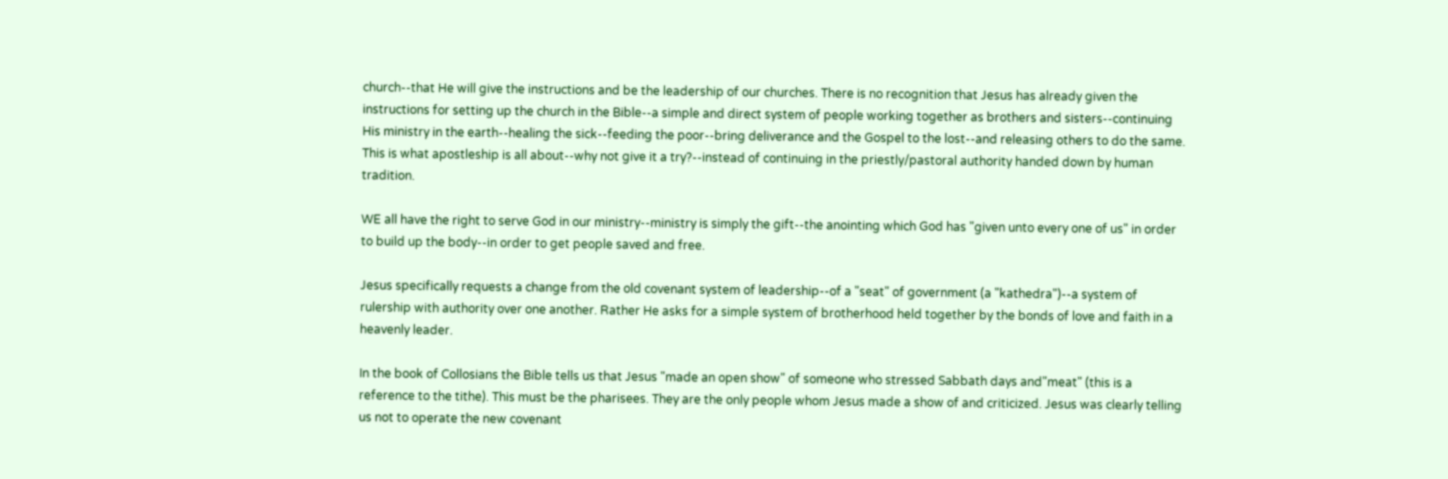church--that He will give the instructions and be the leadership of our churches. There is no recognition that Jesus has already given the instructions for setting up the church in the Bible--a simple and direct system of people working together as brothers and sisters--continuing His ministry in the earth--healing the sick--feeding the poor--bring deliverance and the Gospel to the lost--and releasing others to do the same. This is what apostleship is all about--why not give it a try?--instead of continuing in the priestly/pastoral authority handed down by human tradition.

WE all have the right to serve God in our ministry--ministry is simply the gift--the anointing which God has "given unto every one of us" in order to build up the body--in order to get people saved and free.

Jesus specifically requests a change from the old covenant system of leadership--of a "seat" of government (a "kathedra")--a system of rulership with authority over one another. Rather He asks for a simple system of brotherhood held together by the bonds of love and faith in a heavenly leader.

In the book of Collosians the Bible tells us that Jesus "made an open show" of someone who stressed Sabbath days and"meat" (this is a reference to the tithe). This must be the pharisees. They are the only people whom Jesus made a show of and criticized. Jesus was clearly telling us not to operate the new covenant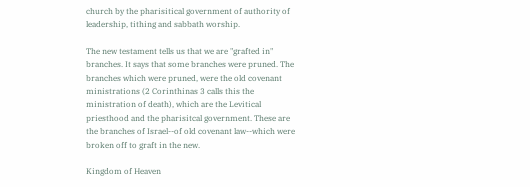church by the pharisitical government of authority of leadership, tithing and sabbath worship.

The new testament tells us that we are "grafted in" branches. It says that some branches were pruned. The branches which were pruned, were the old covenant ministrations (2 Corinthinas 3 calls this the ministration of death), which are the Levitical priesthood and the pharisitcal government. These are the branches of Israel--of old covenant law--which were broken off to graft in the new.

Kingdom of Heaven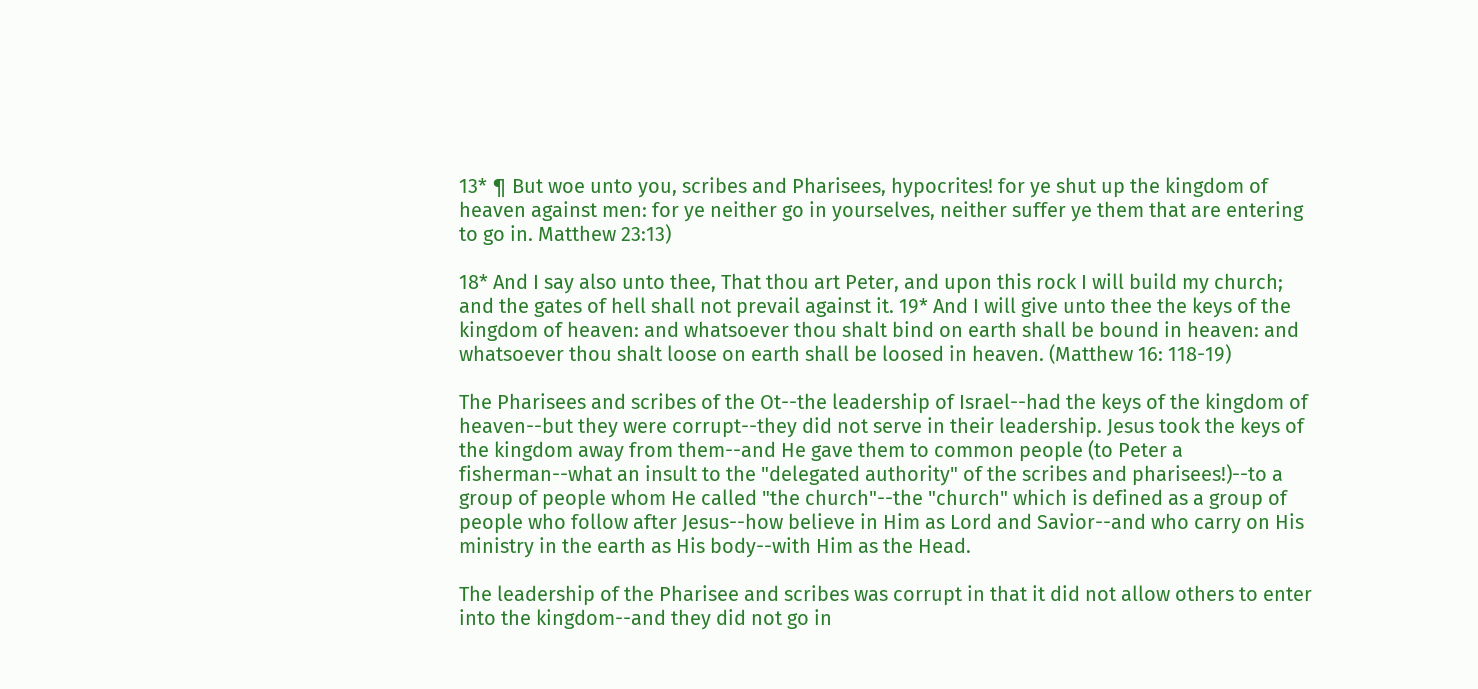13* ¶ But woe unto you, scribes and Pharisees, hypocrites! for ye shut up the kingdom of heaven against men: for ye neither go in yourselves, neither suffer ye them that are entering to go in. Matthew 23:13)

18* And I say also unto thee, That thou art Peter, and upon this rock I will build my church; and the gates of hell shall not prevail against it. 19* And I will give unto thee the keys of the kingdom of heaven: and whatsoever thou shalt bind on earth shall be bound in heaven: and whatsoever thou shalt loose on earth shall be loosed in heaven. (Matthew 16: 118-19)

The Pharisees and scribes of the Ot--the leadership of Israel--had the keys of the kingdom of heaven--but they were corrupt--they did not serve in their leadership. Jesus took the keys of the kingdom away from them--and He gave them to common people (to Peter a fisherman--what an insult to the "delegated authority" of the scribes and pharisees!)--to a group of people whom He called "the church"--the "church" which is defined as a group of people who follow after Jesus--how believe in Him as Lord and Savior--and who carry on His ministry in the earth as His body--with Him as the Head.

The leadership of the Pharisee and scribes was corrupt in that it did not allow others to enter into the kingdom--and they did not go in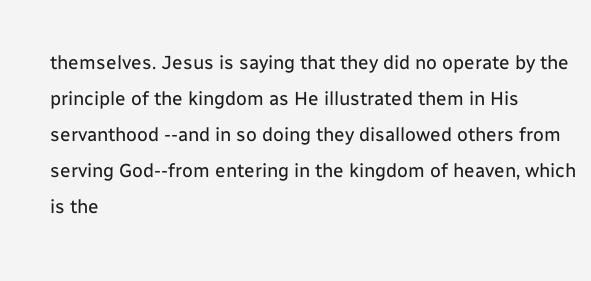themselves. Jesus is saying that they did no operate by the principle of the kingdom as He illustrated them in His servanthood --and in so doing they disallowed others from serving God--from entering in the kingdom of heaven, which is the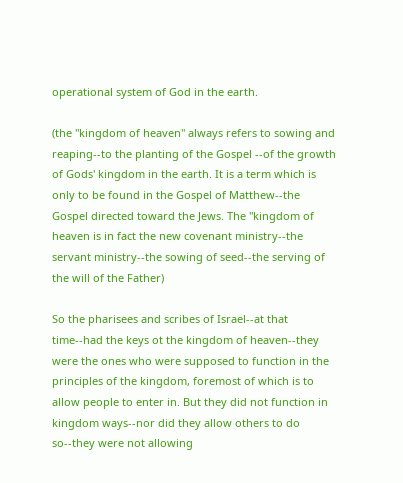operational system of God in the earth.

(the "kingdom of heaven" always refers to sowing and reaping--to the planting of the Gospel --of the growth of Gods' kingdom in the earth. It is a term which is only to be found in the Gospel of Matthew--the Gospel directed toward the Jews. The "kingdom of heaven is in fact the new covenant ministry--the servant ministry--the sowing of seed--the serving of the will of the Father)

So the pharisees and scribes of Israel--at that time--had the keys ot the kingdom of heaven--they were the ones who were supposed to function in the principles of the kingdom, foremost of which is to allow people to enter in. But they did not function in kingdom ways--nor did they allow others to do so--they were not allowing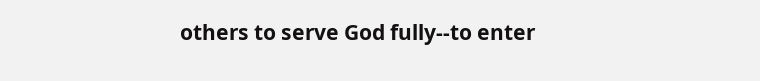others to serve God fully--to enter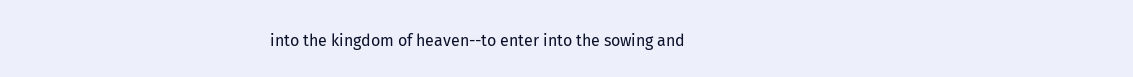into the kingdom of heaven--to enter into the sowing and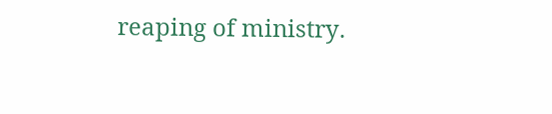reaping of ministry.